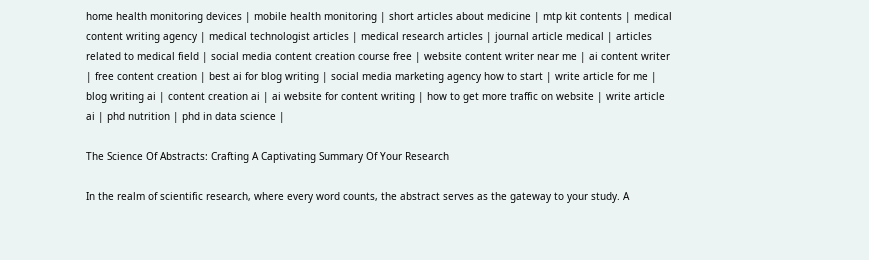home health monitoring devices | mobile health monitoring | short articles about medicine | mtp kit contents | medical content writing agency | medical technologist articles | medical research articles | journal article medical | articles related to medical field | social media content creation course free | website content writer near me | ai content writer | free content creation | best ai for blog writing | social media marketing agency how to start | write article for me | blog writing ai | content creation ai | ai website for content writing | how to get more traffic on website | write article ai | phd nutrition | phd in data science |

The Science Of Abstracts: Crafting A Captivating Summary Of Your Research

In the realm of scientific research, where every word counts, the abstract serves as the gateway to your study. A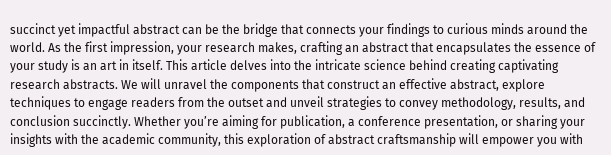succinct yet impactful abstract can be the bridge that connects your findings to curious minds around the world. As the first impression, your research makes, crafting an abstract that encapsulates the essence of your study is an art in itself. This article delves into the intricate science behind creating captivating research abstracts. We will unravel the components that construct an effective abstract, explore techniques to engage readers from the outset and unveil strategies to convey methodology, results, and conclusion succinctly. Whether you’re aiming for publication, a conference presentation, or sharing your insights with the academic community, this exploration of abstract craftsmanship will empower you with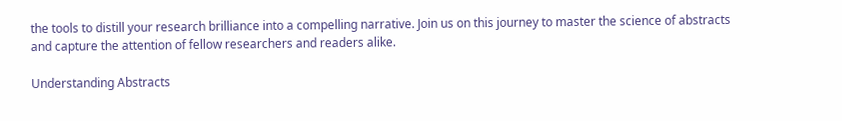the tools to distill your research brilliance into a compelling narrative. Join us on this journey to master the science of abstracts and capture the attention of fellow researchers and readers alike.

Understanding Abstracts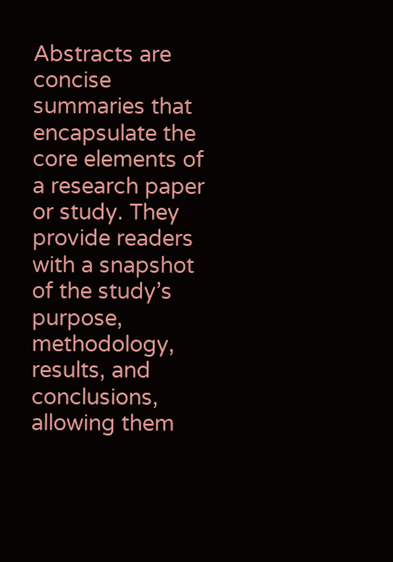Abstracts are concise summaries that encapsulate the core elements of a research paper or study. They provide readers with a snapshot of the study’s purpose, methodology, results, and conclusions, allowing them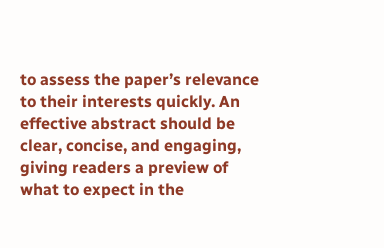to assess the paper’s relevance to their interests quickly. An effective abstract should be clear, concise, and engaging, giving readers a preview of what to expect in the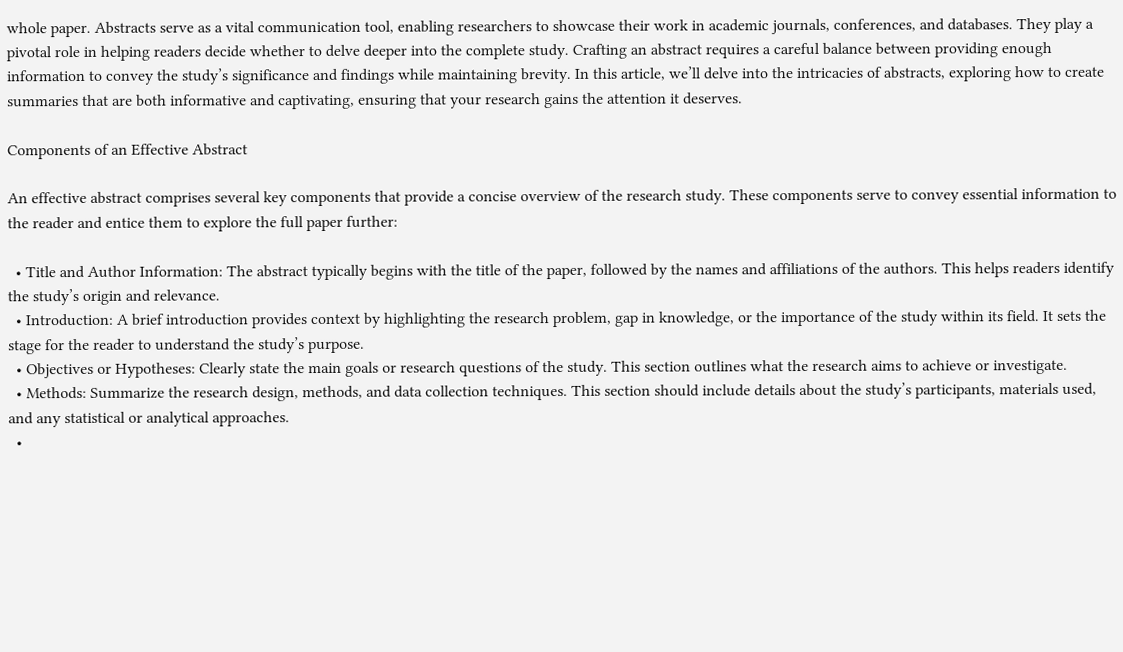whole paper. Abstracts serve as a vital communication tool, enabling researchers to showcase their work in academic journals, conferences, and databases. They play a pivotal role in helping readers decide whether to delve deeper into the complete study. Crafting an abstract requires a careful balance between providing enough information to convey the study’s significance and findings while maintaining brevity. In this article, we’ll delve into the intricacies of abstracts, exploring how to create summaries that are both informative and captivating, ensuring that your research gains the attention it deserves.

Components of an Effective Abstract

An effective abstract comprises several key components that provide a concise overview of the research study. These components serve to convey essential information to the reader and entice them to explore the full paper further:

  • Title and Author Information: The abstract typically begins with the title of the paper, followed by the names and affiliations of the authors. This helps readers identify the study’s origin and relevance.
  • Introduction: A brief introduction provides context by highlighting the research problem, gap in knowledge, or the importance of the study within its field. It sets the stage for the reader to understand the study’s purpose.
  • Objectives or Hypotheses: Clearly state the main goals or research questions of the study. This section outlines what the research aims to achieve or investigate.
  • Methods: Summarize the research design, methods, and data collection techniques. This section should include details about the study’s participants, materials used, and any statistical or analytical approaches.
  •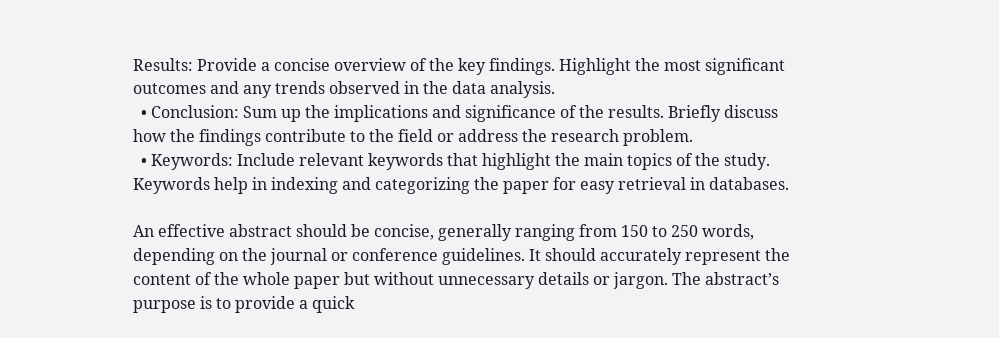Results: Provide a concise overview of the key findings. Highlight the most significant outcomes and any trends observed in the data analysis.
  • Conclusion: Sum up the implications and significance of the results. Briefly discuss how the findings contribute to the field or address the research problem.
  • Keywords: Include relevant keywords that highlight the main topics of the study. Keywords help in indexing and categorizing the paper for easy retrieval in databases.

An effective abstract should be concise, generally ranging from 150 to 250 words, depending on the journal or conference guidelines. It should accurately represent the content of the whole paper but without unnecessary details or jargon. The abstract’s purpose is to provide a quick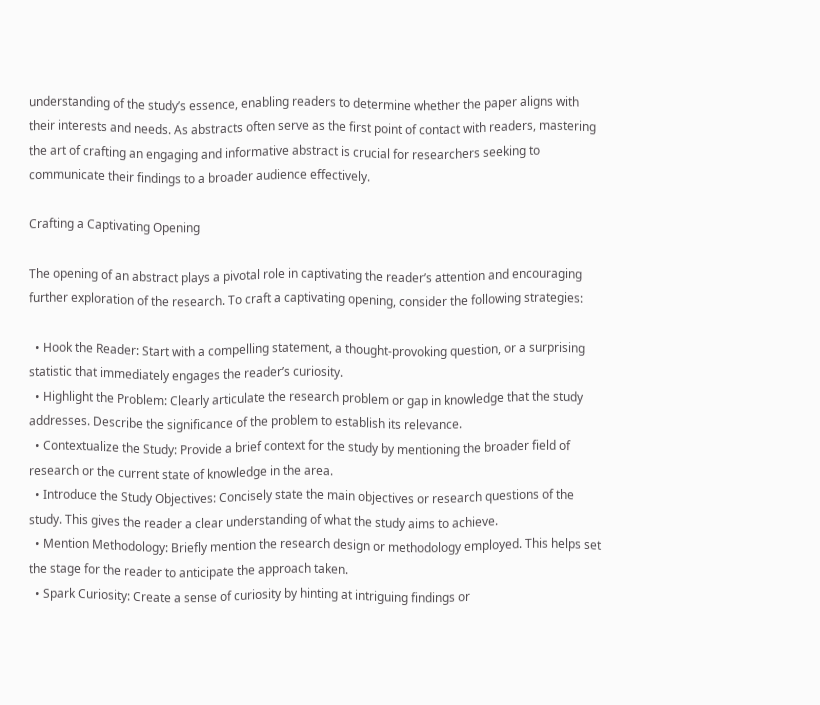understanding of the study’s essence, enabling readers to determine whether the paper aligns with their interests and needs. As abstracts often serve as the first point of contact with readers, mastering the art of crafting an engaging and informative abstract is crucial for researchers seeking to communicate their findings to a broader audience effectively.

Crafting a Captivating Opening

The opening of an abstract plays a pivotal role in captivating the reader’s attention and encouraging further exploration of the research. To craft a captivating opening, consider the following strategies:

  • Hook the Reader: Start with a compelling statement, a thought-provoking question, or a surprising statistic that immediately engages the reader’s curiosity.
  • Highlight the Problem: Clearly articulate the research problem or gap in knowledge that the study addresses. Describe the significance of the problem to establish its relevance.
  • Contextualize the Study: Provide a brief context for the study by mentioning the broader field of research or the current state of knowledge in the area.
  • Introduce the Study Objectives: Concisely state the main objectives or research questions of the study. This gives the reader a clear understanding of what the study aims to achieve.
  • Mention Methodology: Briefly mention the research design or methodology employed. This helps set the stage for the reader to anticipate the approach taken.
  • Spark Curiosity: Create a sense of curiosity by hinting at intriguing findings or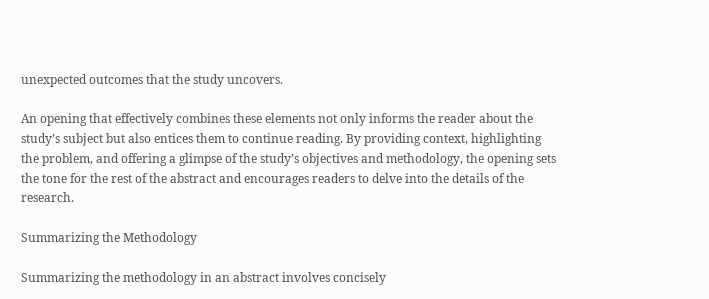unexpected outcomes that the study uncovers.

An opening that effectively combines these elements not only informs the reader about the study’s subject but also entices them to continue reading. By providing context, highlighting the problem, and offering a glimpse of the study’s objectives and methodology, the opening sets the tone for the rest of the abstract and encourages readers to delve into the details of the research.

Summarizing the Methodology

Summarizing the methodology in an abstract involves concisely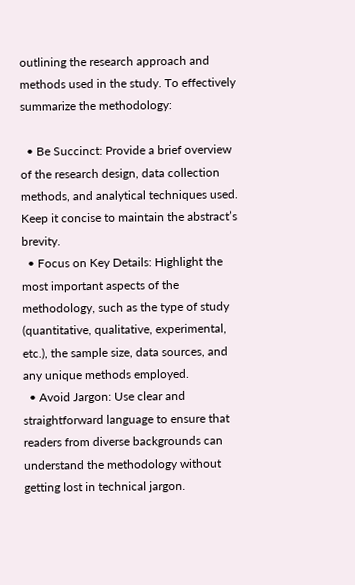outlining the research approach and methods used in the study. To effectively summarize the methodology:

  • Be Succinct: Provide a brief overview of the research design, data collection methods, and analytical techniques used. Keep it concise to maintain the abstract’s brevity.
  • Focus on Key Details: Highlight the most important aspects of the methodology, such as the type of study (quantitative, qualitative, experimental, etc.), the sample size, data sources, and any unique methods employed.
  • Avoid Jargon: Use clear and straightforward language to ensure that readers from diverse backgrounds can understand the methodology without getting lost in technical jargon.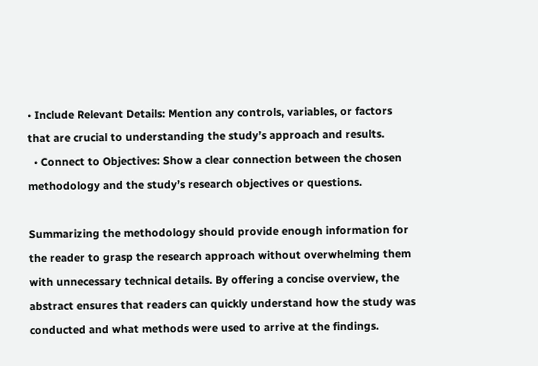• Include Relevant Details: Mention any controls, variables, or factors that are crucial to understanding the study’s approach and results.
  • Connect to Objectives: Show a clear connection between the chosen methodology and the study’s research objectives or questions.

Summarizing the methodology should provide enough information for the reader to grasp the research approach without overwhelming them with unnecessary technical details. By offering a concise overview, the abstract ensures that readers can quickly understand how the study was conducted and what methods were used to arrive at the findings.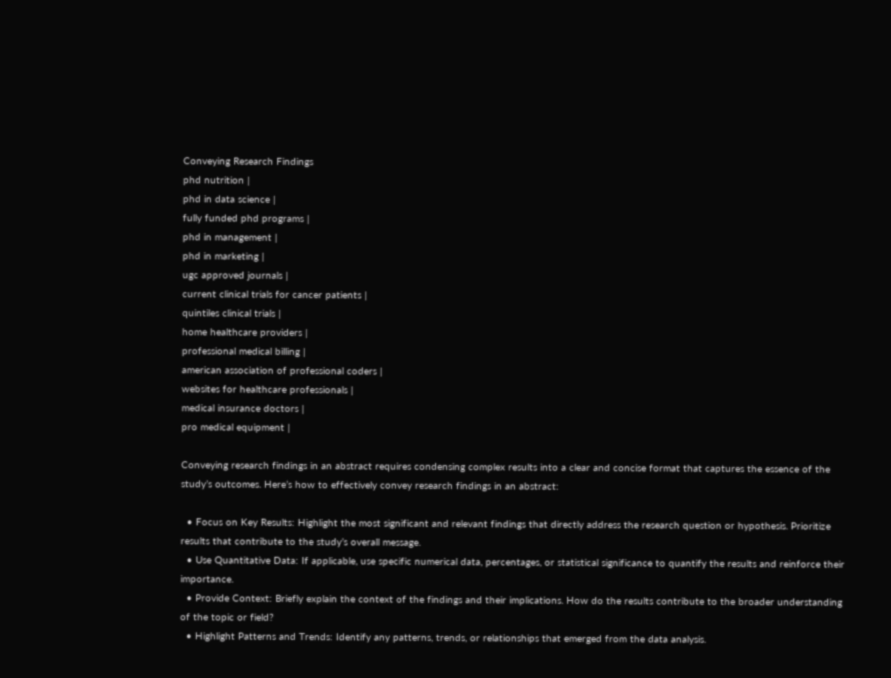Conveying Research Findings
phd nutrition |
phd in data science |
fully funded phd programs |
phd in management |
phd in marketing |
ugc approved journals |
current clinical trials for cancer patients |
quintiles clinical trials |
home healthcare providers |
professional medical billing |
american association of professional coders |
websites for healthcare professionals |
medical insurance doctors |
pro medical equipment |

Conveying research findings in an abstract requires condensing complex results into a clear and concise format that captures the essence of the study’s outcomes. Here’s how to effectively convey research findings in an abstract:

  • Focus on Key Results: Highlight the most significant and relevant findings that directly address the research question or hypothesis. Prioritize results that contribute to the study’s overall message.
  • Use Quantitative Data: If applicable, use specific numerical data, percentages, or statistical significance to quantify the results and reinforce their importance.
  • Provide Context: Briefly explain the context of the findings and their implications. How do the results contribute to the broader understanding of the topic or field?
  • Highlight Patterns and Trends: Identify any patterns, trends, or relationships that emerged from the data analysis.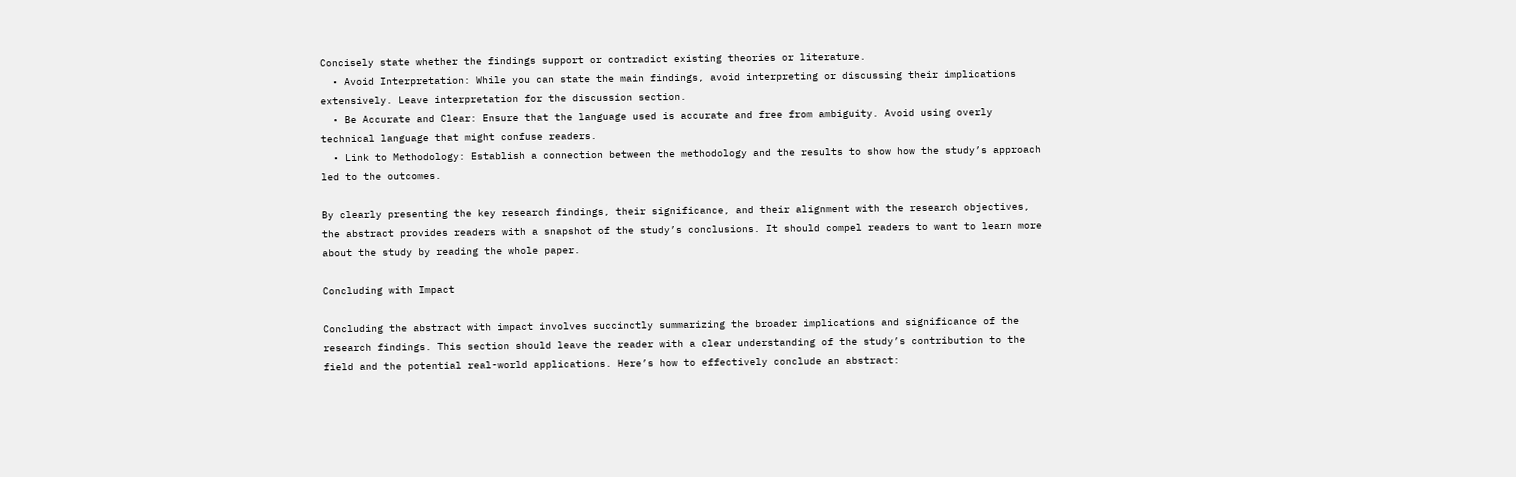Concisely state whether the findings support or contradict existing theories or literature.
  • Avoid Interpretation: While you can state the main findings, avoid interpreting or discussing their implications extensively. Leave interpretation for the discussion section.
  • Be Accurate and Clear: Ensure that the language used is accurate and free from ambiguity. Avoid using overly technical language that might confuse readers.
  • Link to Methodology: Establish a connection between the methodology and the results to show how the study’s approach led to the outcomes.

By clearly presenting the key research findings, their significance, and their alignment with the research objectives, the abstract provides readers with a snapshot of the study’s conclusions. It should compel readers to want to learn more about the study by reading the whole paper.

Concluding with Impact

Concluding the abstract with impact involves succinctly summarizing the broader implications and significance of the research findings. This section should leave the reader with a clear understanding of the study’s contribution to the field and the potential real-world applications. Here’s how to effectively conclude an abstract: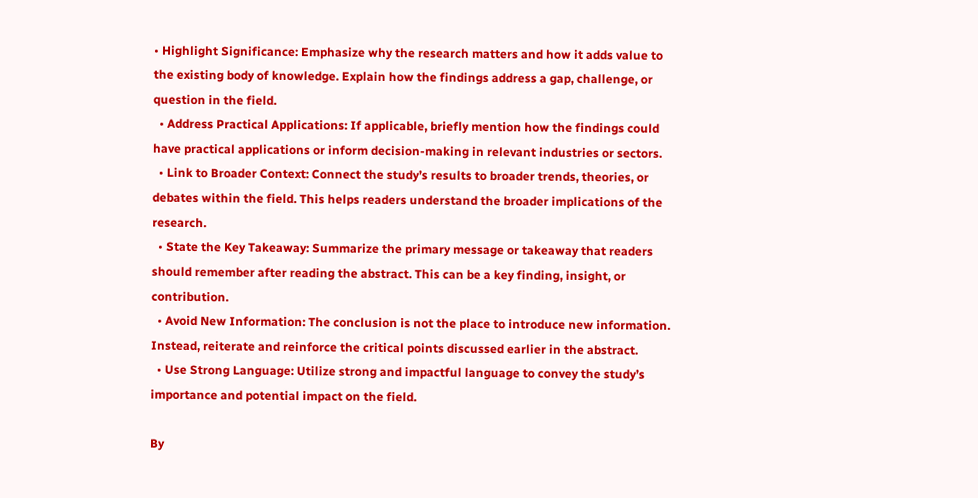• Highlight Significance: Emphasize why the research matters and how it adds value to the existing body of knowledge. Explain how the findings address a gap, challenge, or question in the field.
  • Address Practical Applications: If applicable, briefly mention how the findings could have practical applications or inform decision-making in relevant industries or sectors.
  • Link to Broader Context: Connect the study’s results to broader trends, theories, or debates within the field. This helps readers understand the broader implications of the research.
  • State the Key Takeaway: Summarize the primary message or takeaway that readers should remember after reading the abstract. This can be a key finding, insight, or contribution.
  • Avoid New Information: The conclusion is not the place to introduce new information. Instead, reiterate and reinforce the critical points discussed earlier in the abstract.
  • Use Strong Language: Utilize strong and impactful language to convey the study’s importance and potential impact on the field.

By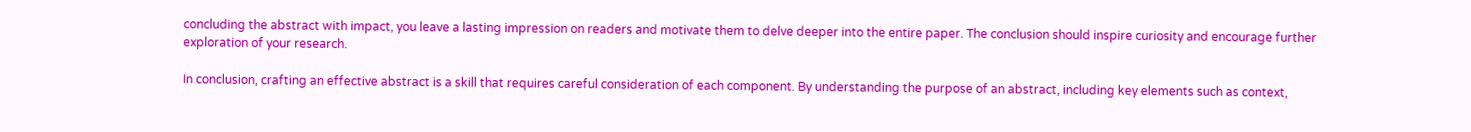concluding the abstract with impact, you leave a lasting impression on readers and motivate them to delve deeper into the entire paper. The conclusion should inspire curiosity and encourage further exploration of your research.

In conclusion, crafting an effective abstract is a skill that requires careful consideration of each component. By understanding the purpose of an abstract, including key elements such as context,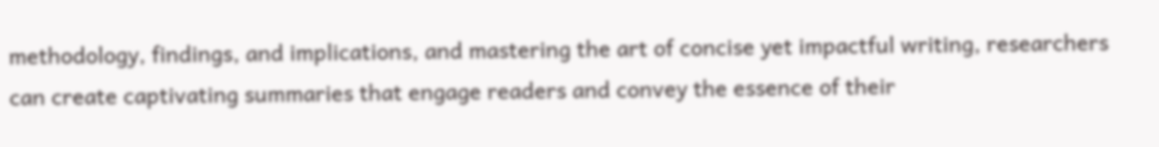methodology, findings, and implications, and mastering the art of concise yet impactful writing, researchers can create captivating summaries that engage readers and convey the essence of their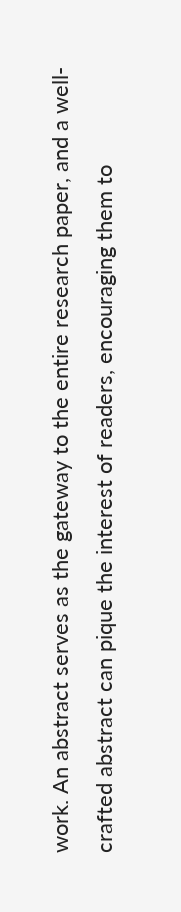work. An abstract serves as the gateway to the entire research paper, and a well-crafted abstract can pique the interest of readers, encouraging them to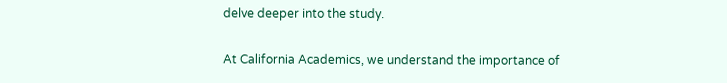delve deeper into the study.

At California Academics, we understand the importance of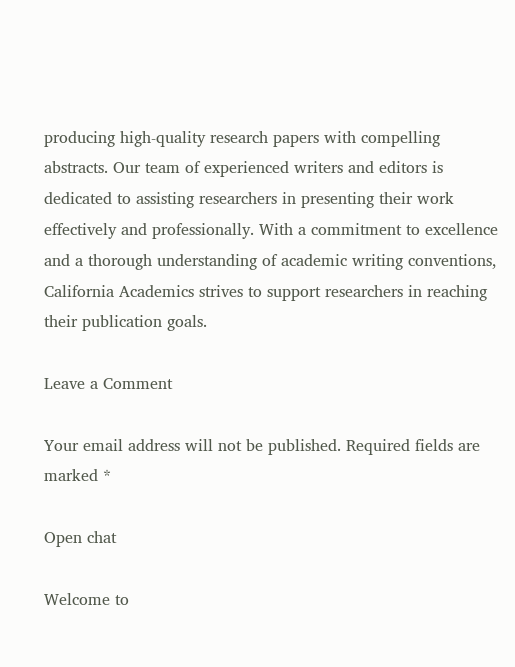producing high-quality research papers with compelling abstracts. Our team of experienced writers and editors is dedicated to assisting researchers in presenting their work effectively and professionally. With a commitment to excellence and a thorough understanding of academic writing conventions, California Academics strives to support researchers in reaching their publication goals.

Leave a Comment

Your email address will not be published. Required fields are marked *

Open chat

Welcome to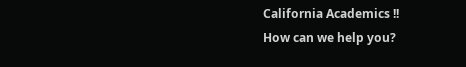California Academics !!
How can we help you?